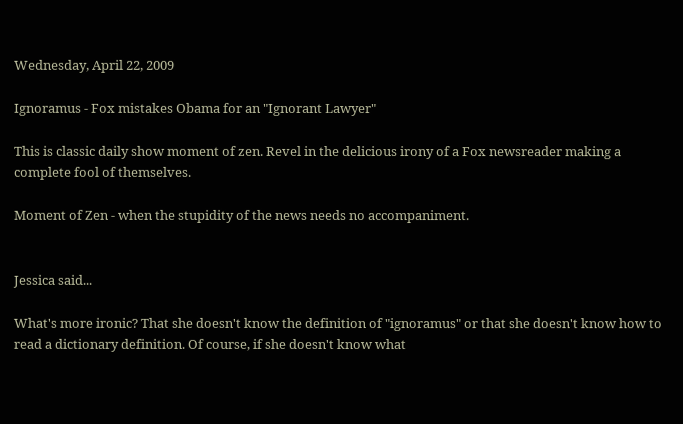Wednesday, April 22, 2009

Ignoramus - Fox mistakes Obama for an "Ignorant Lawyer"

This is classic daily show moment of zen. Revel in the delicious irony of a Fox newsreader making a complete fool of themselves.

Moment of Zen - when the stupidity of the news needs no accompaniment.


Jessica said...

What's more ironic? That she doesn't know the definition of "ignoramus" or that she doesn't know how to read a dictionary definition. Of course, if she doesn't know what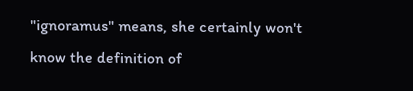"ignoramus" means, she certainly won't know the definition of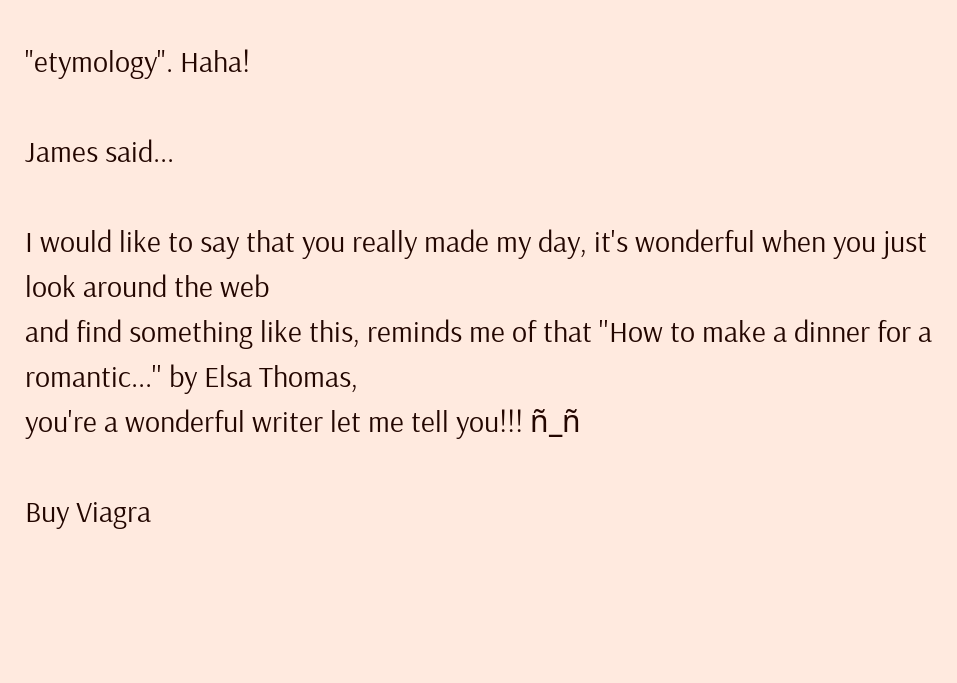"etymology". Haha!

James said...

I would like to say that you really made my day, it's wonderful when you just look around the web
and find something like this, reminds me of that ''How to make a dinner for a romantic...'' by Elsa Thomas,
you're a wonderful writer let me tell you!!! ñ_ñ

Buy Viagra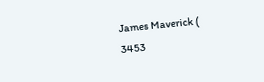James Maverick (
3453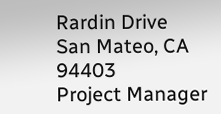Rardin Drive
San Mateo, CA 94403
Project Manager